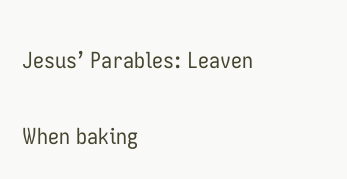Jesus’ Parables: Leaven

When baking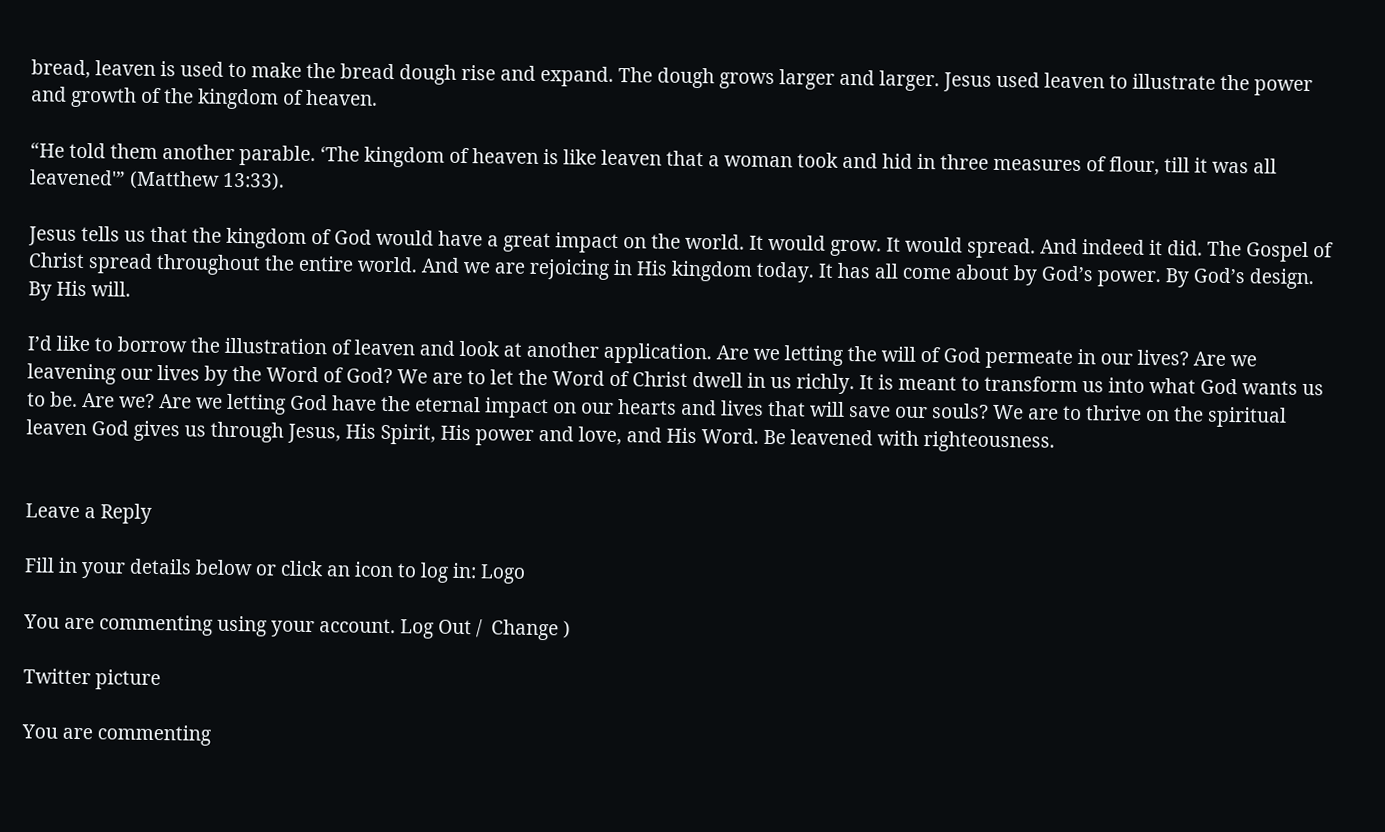bread, leaven is used to make the bread dough rise and expand. The dough grows larger and larger. Jesus used leaven to illustrate the power and growth of the kingdom of heaven.

“He told them another parable. ‘The kingdom of heaven is like leaven that a woman took and hid in three measures of flour, till it was all leavened'” (Matthew 13:33).

Jesus tells us that the kingdom of God would have a great impact on the world. It would grow. It would spread. And indeed it did. The Gospel of Christ spread throughout the entire world. And we are rejoicing in His kingdom today. It has all come about by God’s power. By God’s design. By His will.

I’d like to borrow the illustration of leaven and look at another application. Are we letting the will of God permeate in our lives? Are we leavening our lives by the Word of God? We are to let the Word of Christ dwell in us richly. It is meant to transform us into what God wants us to be. Are we? Are we letting God have the eternal impact on our hearts and lives that will save our souls? We are to thrive on the spiritual leaven God gives us through Jesus, His Spirit, His power and love, and His Word. Be leavened with righteousness.


Leave a Reply

Fill in your details below or click an icon to log in: Logo

You are commenting using your account. Log Out /  Change )

Twitter picture

You are commenting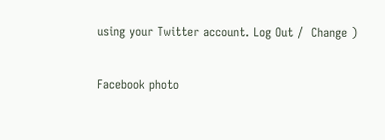using your Twitter account. Log Out /  Change )

Facebook photo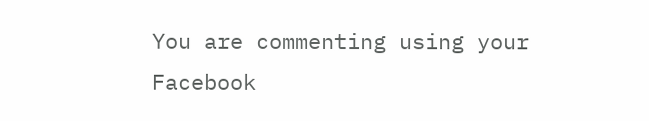You are commenting using your Facebook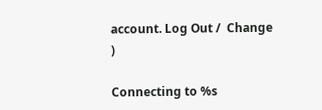account. Log Out /  Change )

Connecting to %s